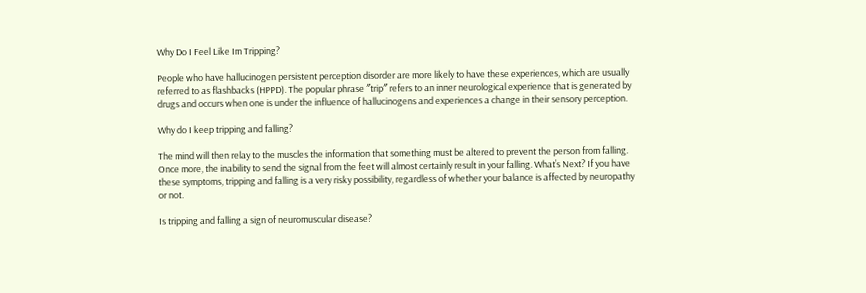Why Do I Feel Like Im Tripping?

People who have hallucinogen persistent perception disorder are more likely to have these experiences, which are usually referred to as flashbacks (HPPD). The popular phrase ″trip″ refers to an inner neurological experience that is generated by drugs and occurs when one is under the influence of hallucinogens and experiences a change in their sensory perception.

Why do I keep tripping and falling?

The mind will then relay to the muscles the information that something must be altered to prevent the person from falling. Once more, the inability to send the signal from the feet will almost certainly result in your falling. What’s Next? If you have these symptoms, tripping and falling is a very risky possibility, regardless of whether your balance is affected by neuropathy or not.

Is tripping and falling a sign of neuromuscular disease?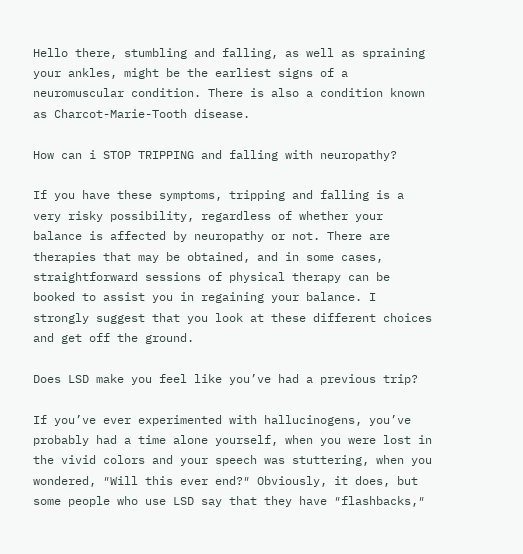Hello there, stumbling and falling, as well as spraining your ankles, might be the earliest signs of a neuromuscular condition. There is also a condition known as Charcot-Marie-Tooth disease.

How can i STOP TRIPPING and falling with neuropathy?

If you have these symptoms, tripping and falling is a very risky possibility, regardless of whether your balance is affected by neuropathy or not. There are therapies that may be obtained, and in some cases, straightforward sessions of physical therapy can be booked to assist you in regaining your balance. I strongly suggest that you look at these different choices and get off the ground.

Does LSD make you feel like you’ve had a previous trip?

If you’ve ever experimented with hallucinogens, you’ve probably had a time alone yourself, when you were lost in the vivid colors and your speech was stuttering, when you wondered, ″Will this ever end?″ Obviously, it does, but some people who use LSD say that they have ″flashbacks,″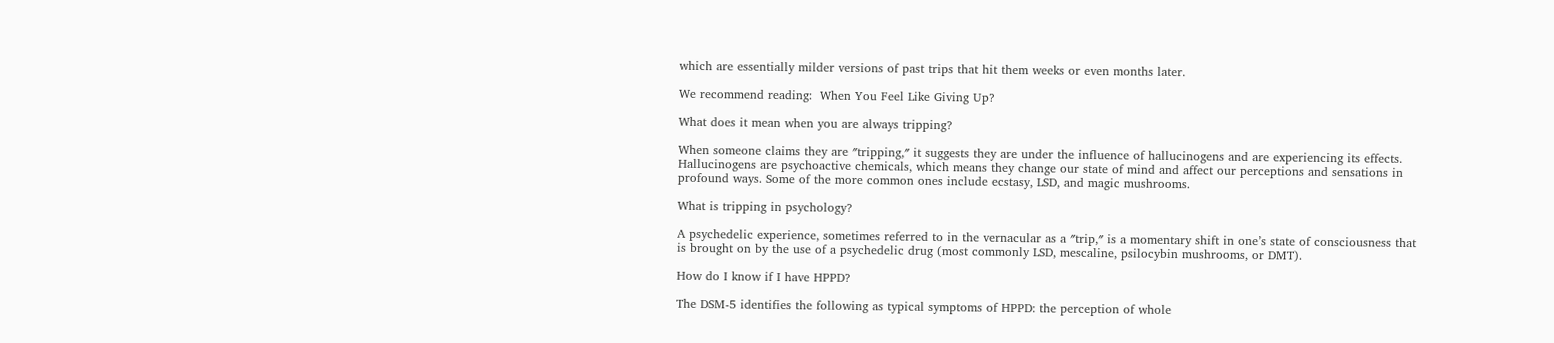which are essentially milder versions of past trips that hit them weeks or even months later.

We recommend reading:  When You Feel Like Giving Up?

What does it mean when you are always tripping?

When someone claims they are ″tripping,″ it suggests they are under the influence of hallucinogens and are experiencing its effects. Hallucinogens are psychoactive chemicals, which means they change our state of mind and affect our perceptions and sensations in profound ways. Some of the more common ones include ecstasy, LSD, and magic mushrooms.

What is tripping in psychology?

A psychedelic experience, sometimes referred to in the vernacular as a ″trip,″ is a momentary shift in one’s state of consciousness that is brought on by the use of a psychedelic drug (most commonly LSD, mescaline, psilocybin mushrooms, or DMT).

How do I know if I have HPPD?

The DSM-5 identifies the following as typical symptoms of HPPD: the perception of whole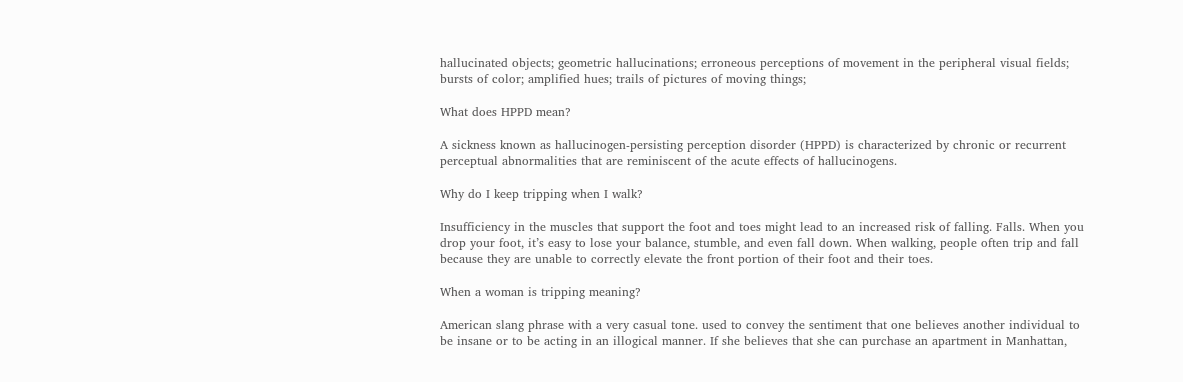hallucinated objects; geometric hallucinations; erroneous perceptions of movement in the peripheral visual fields; bursts of color; amplified hues; trails of pictures of moving things;

What does HPPD mean?

A sickness known as hallucinogen-persisting perception disorder (HPPD) is characterized by chronic or recurrent perceptual abnormalities that are reminiscent of the acute effects of hallucinogens.

Why do I keep tripping when I walk?

Insufficiency in the muscles that support the foot and toes might lead to an increased risk of falling. Falls. When you drop your foot, it’s easy to lose your balance, stumble, and even fall down. When walking, people often trip and fall because they are unable to correctly elevate the front portion of their foot and their toes.

When a woman is tripping meaning?

American slang phrase with a very casual tone. used to convey the sentiment that one believes another individual to be insane or to be acting in an illogical manner. If she believes that she can purchase an apartment in Manhattan,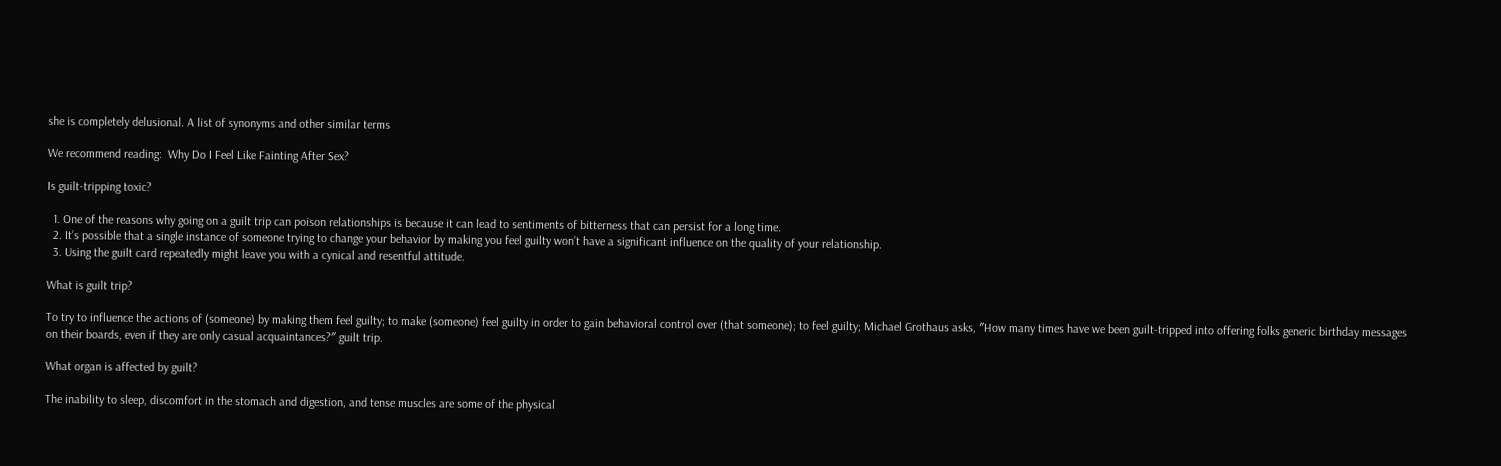she is completely delusional. A list of synonyms and other similar terms

We recommend reading:  Why Do I Feel Like Fainting After Sex?

Is guilt-tripping toxic?

  1. One of the reasons why going on a guilt trip can poison relationships is because it can lead to sentiments of bitterness that can persist for a long time.
  2. It’s possible that a single instance of someone trying to change your behavior by making you feel guilty won’t have a significant influence on the quality of your relationship.
  3. Using the guilt card repeatedly might leave you with a cynical and resentful attitude.

What is guilt trip?

To try to influence the actions of (someone) by making them feel guilty; to make (someone) feel guilty in order to gain behavioral control over (that someone); to feel guilty; Michael Grothaus asks, ″How many times have we been guilt-tripped into offering folks generic birthday messages on their boards, even if they are only casual acquaintances?″ guilt trip.

What organ is affected by guilt?

The inability to sleep, discomfort in the stomach and digestion, and tense muscles are some of the physical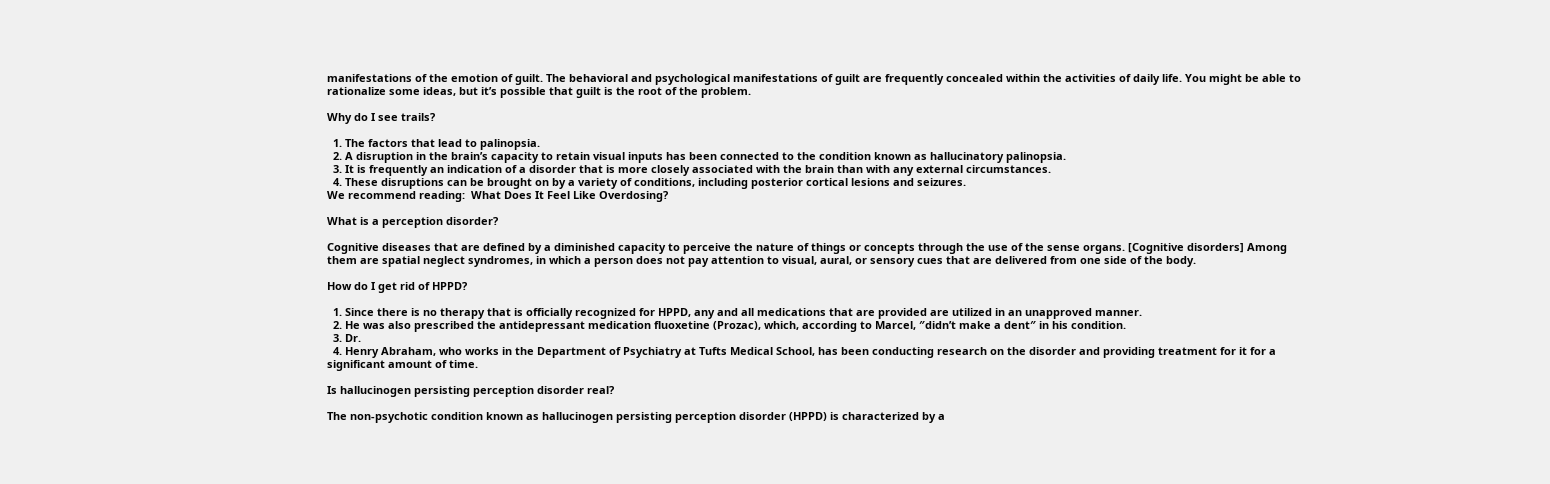manifestations of the emotion of guilt. The behavioral and psychological manifestations of guilt are frequently concealed within the activities of daily life. You might be able to rationalize some ideas, but it’s possible that guilt is the root of the problem.

Why do I see trails?

  1. The factors that lead to palinopsia.
  2. A disruption in the brain’s capacity to retain visual inputs has been connected to the condition known as hallucinatory palinopsia.
  3. It is frequently an indication of a disorder that is more closely associated with the brain than with any external circumstances.
  4. These disruptions can be brought on by a variety of conditions, including posterior cortical lesions and seizures.
We recommend reading:  What Does It Feel Like Overdosing?

What is a perception disorder?

Cognitive diseases that are defined by a diminished capacity to perceive the nature of things or concepts through the use of the sense organs. [Cognitive disorders] Among them are spatial neglect syndromes, in which a person does not pay attention to visual, aural, or sensory cues that are delivered from one side of the body.

How do I get rid of HPPD?

  1. Since there is no therapy that is officially recognized for HPPD, any and all medications that are provided are utilized in an unapproved manner.
  2. He was also prescribed the antidepressant medication fluoxetine (Prozac), which, according to Marcel, ″didn’t make a dent″ in his condition.
  3. Dr.
  4. Henry Abraham, who works in the Department of Psychiatry at Tufts Medical School, has been conducting research on the disorder and providing treatment for it for a significant amount of time.

Is hallucinogen persisting perception disorder real?

The non-psychotic condition known as hallucinogen persisting perception disorder (HPPD) is characterized by a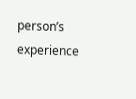person’s experience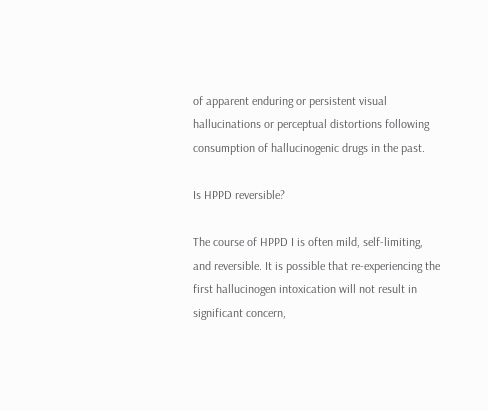of apparent enduring or persistent visual hallucinations or perceptual distortions following consumption of hallucinogenic drugs in the past.

Is HPPD reversible?

The course of HPPD I is often mild, self-limiting, and reversible. It is possible that re-experiencing the first hallucinogen intoxication will not result in significant concern,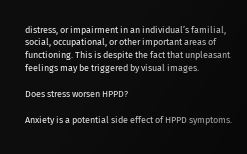distress, or impairment in an individual’s familial, social, occupational, or other important areas of functioning. This is despite the fact that unpleasant feelings may be triggered by visual images.

Does stress worsen HPPD?

Anxiety is a potential side effect of HPPD symptoms.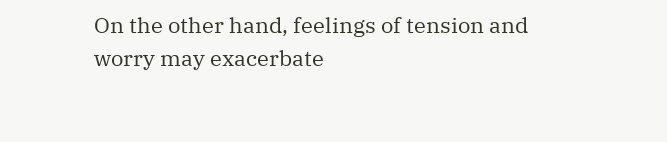On the other hand, feelings of tension and worry may exacerbate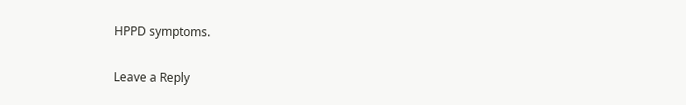HPPD symptoms.

Leave a Reply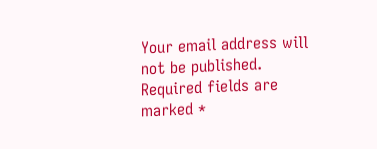Your email address will not be published. Required fields are marked *